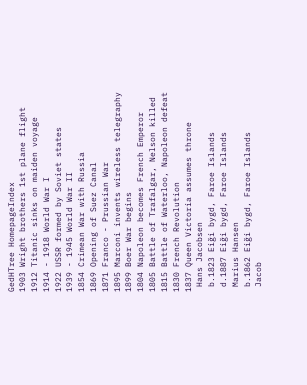GedHTree HomepageIndex
1903 Wright brothers 1st plane flight
1912 Titanic sinks on maiden voyage
1914 - 1918 World War I
1922 USSR formed by Soviet states
1939 - 1945 World War II
1854 Crimean War with Russia
1869 Opening of Suez Canal
1871 Franco - Prussian War
1895 Marconi invents wireless telegraphy
1899 Boer War begins
1804 Napoleon becomes French Emperor
1805 Battle of Trafalgar, Nelson killed
1815 Battle of Waterloo, Napoleon defeat
1830 French Revolution
1837 Queen Victoria assumes throne
 Hans Jacobsen
 b.1823 Eiği bygd, Faroe Islands
 d.1887 Eiği bygd, Faroe Islands
 Marius Hansen
 b.1862 Eiği bygd, Faroe Islands
 Jacob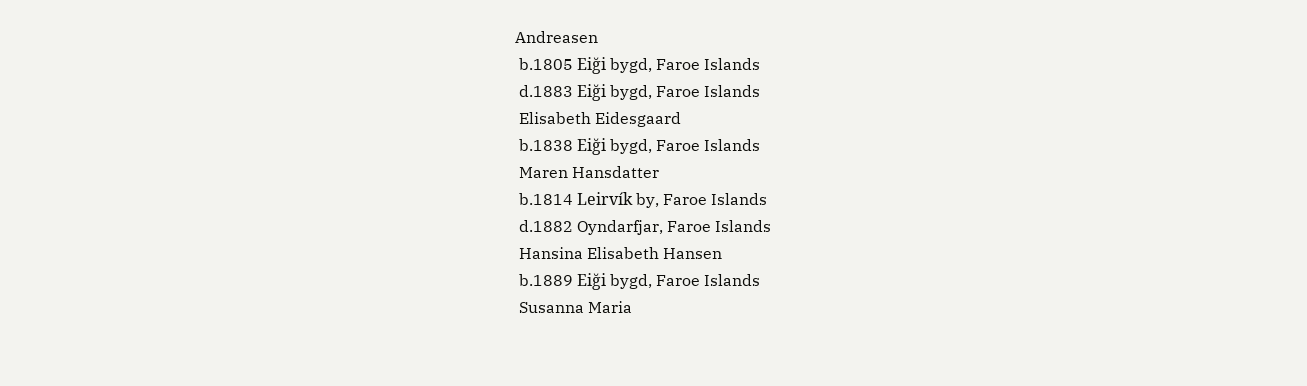Andreasen
 b.1805 Eiği bygd, Faroe Islands
 d.1883 Eiği bygd, Faroe Islands
 Elisabeth Eidesgaard
 b.1838 Eiği bygd, Faroe Islands
 Maren Hansdatter
 b.1814 Leirvík by, Faroe Islands
 d.1882 Oyndarfjar, Faroe Islands
 Hansina Elisabeth Hansen
 b.1889 Eiği bygd, Faroe Islands
 Susanna Maria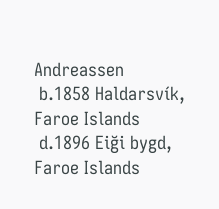Andreassen
 b.1858 Haldarsvík, Faroe Islands
 d.1896 Eiği bygd, Faroe Islands